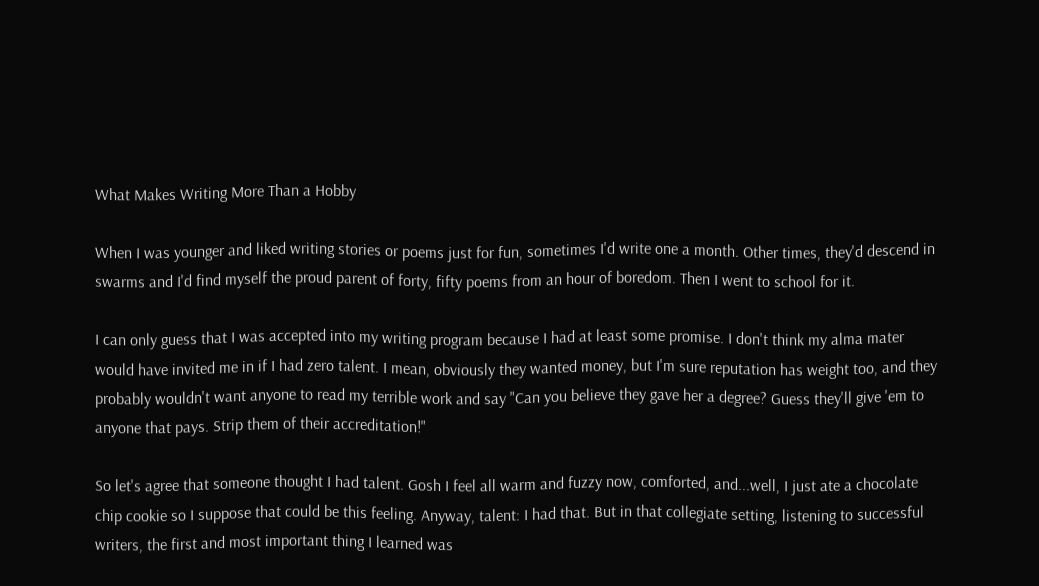What Makes Writing More Than a Hobby

When I was younger and liked writing stories or poems just for fun, sometimes I'd write one a month. Other times, they'd descend in swarms and I'd find myself the proud parent of forty, fifty poems from an hour of boredom. Then I went to school for it.

I can only guess that I was accepted into my writing program because I had at least some promise. I don't think my alma mater would have invited me in if I had zero talent. I mean, obviously they wanted money, but I'm sure reputation has weight too, and they probably wouldn't want anyone to read my terrible work and say "Can you believe they gave her a degree? Guess they'll give 'em to anyone that pays. Strip them of their accreditation!"

So let's agree that someone thought I had talent. Gosh I feel all warm and fuzzy now, comforted, and...well, I just ate a chocolate chip cookie so I suppose that could be this feeling. Anyway, talent: I had that. But in that collegiate setting, listening to successful writers, the first and most important thing I learned was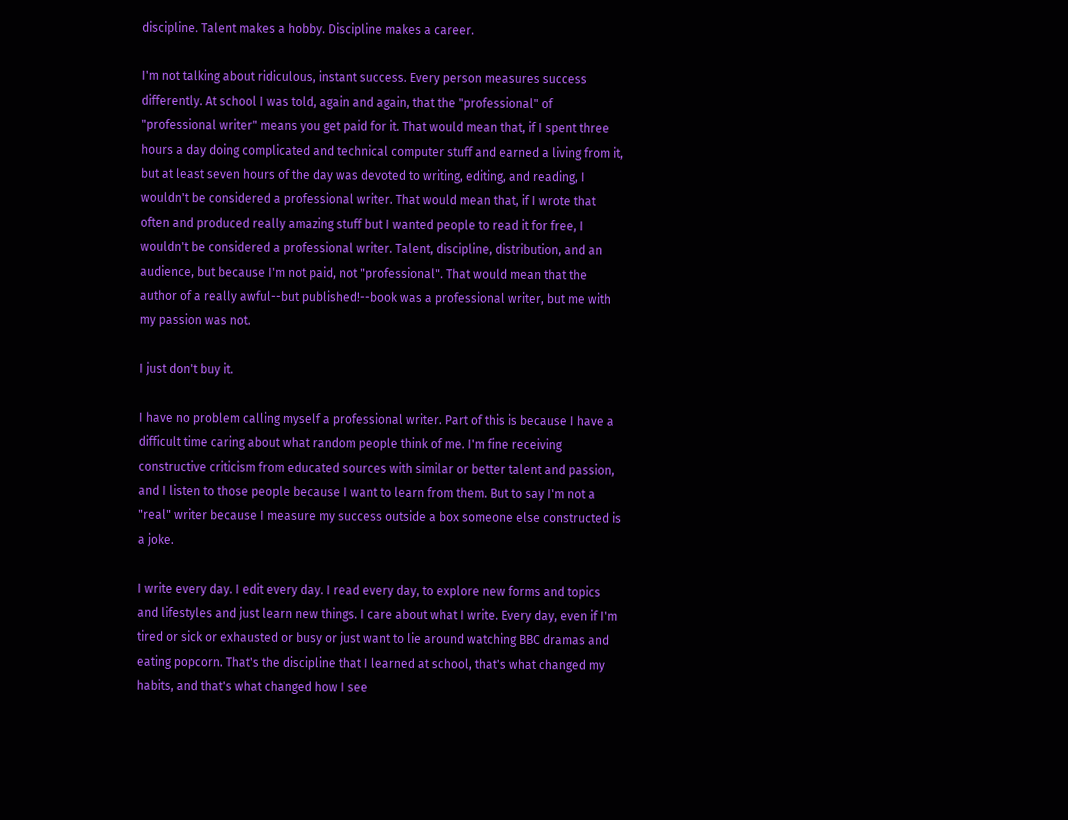discipline. Talent makes a hobby. Discipline makes a career.

I'm not talking about ridiculous, instant success. Every person measures success differently. At school I was told, again and again, that the "professional" of "professional writer" means you get paid for it. That would mean that, if I spent three hours a day doing complicated and technical computer stuff and earned a living from it, but at least seven hours of the day was devoted to writing, editing, and reading, I wouldn't be considered a professional writer. That would mean that, if I wrote that often and produced really amazing stuff but I wanted people to read it for free, I wouldn't be considered a professional writer. Talent, discipline, distribution, and an audience, but because I'm not paid, not "professional". That would mean that the author of a really awful--but published!--book was a professional writer, but me with my passion was not.

I just don't buy it.

I have no problem calling myself a professional writer. Part of this is because I have a difficult time caring about what random people think of me. I'm fine receiving constructive criticism from educated sources with similar or better talent and passion, and I listen to those people because I want to learn from them. But to say I'm not a "real" writer because I measure my success outside a box someone else constructed is a joke.

I write every day. I edit every day. I read every day, to explore new forms and topics and lifestyles and just learn new things. I care about what I write. Every day, even if I'm tired or sick or exhausted or busy or just want to lie around watching BBC dramas and eating popcorn. That's the discipline that I learned at school, that's what changed my habits, and that's what changed how I see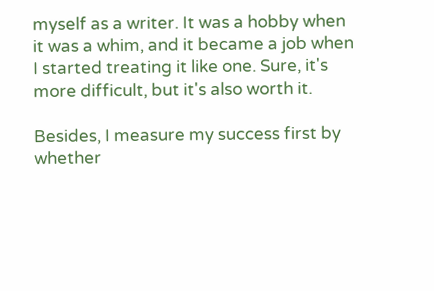myself as a writer. It was a hobby when it was a whim, and it became a job when I started treating it like one. Sure, it's more difficult, but it's also worth it.

Besides, I measure my success first by whether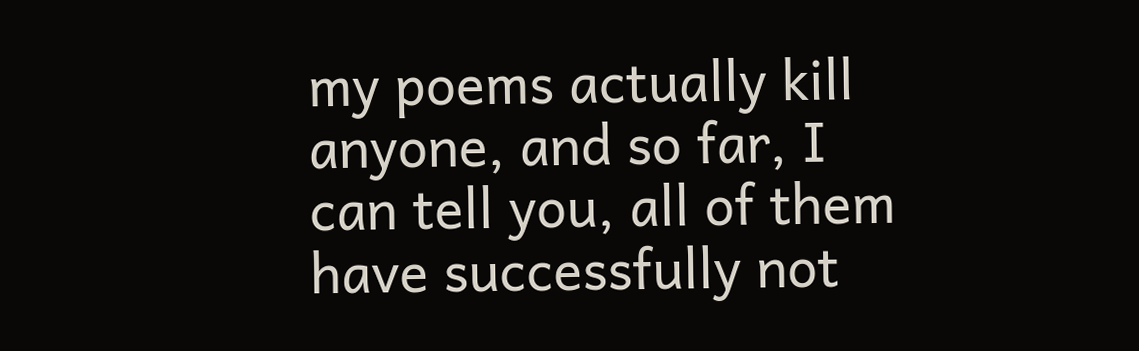my poems actually kill anyone, and so far, I can tell you, all of them have successfully not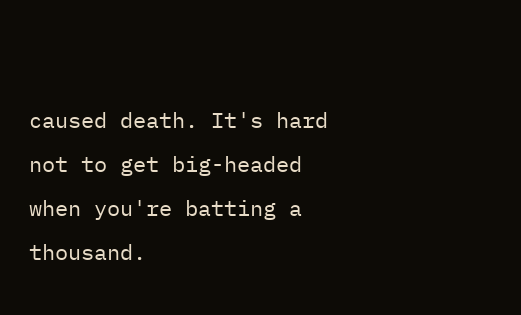caused death. It's hard not to get big-headed when you're batting a thousand.